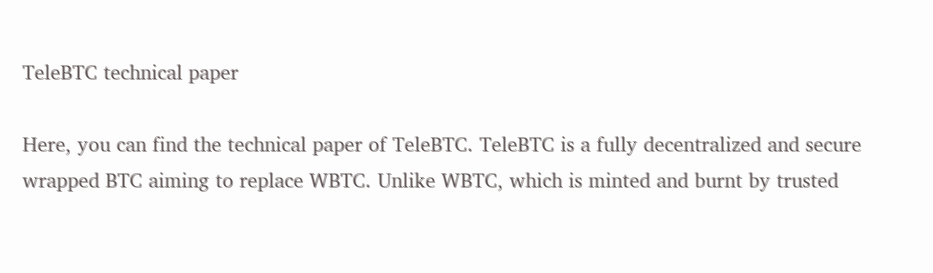TeleBTC technical paper

Here, you can find the technical paper of TeleBTC. TeleBTC is a fully decentralized and secure wrapped BTC aiming to replace WBTC. Unlike WBTC, which is minted and burnt by trusted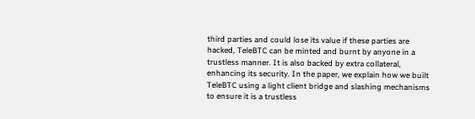third parties and could lose its value if these parties are hacked, TeleBTC can be minted and burnt by anyone in a trustless manner. It is also backed by extra collateral, enhancing its security. In the paper, we explain how we built TeleBTC using a light client bridge and slashing mechanisms to ensure it is a trustless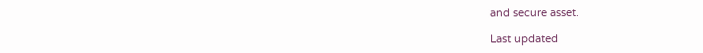and secure asset.

Last updated